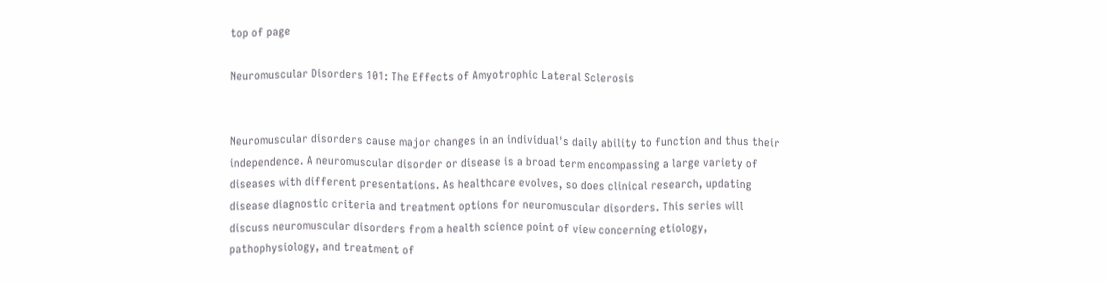top of page

Neuromuscular Disorders 101: The Effects of Amyotrophic Lateral Sclerosis


Neuromuscular disorders cause major changes in an individual's daily ability to function and thus their independence. A neuromuscular disorder or disease is a broad term encompassing a large variety of diseases with different presentations. As healthcare evolves, so does clinical research, updating disease diagnostic criteria and treatment options for neuromuscular disorders. This series will discuss neuromuscular disorders from a health science point of view concerning etiology, pathophysiology, and treatment of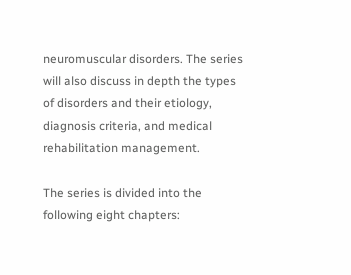neuromuscular disorders. The series will also discuss in depth the types of disorders and their etiology, diagnosis criteria, and medical rehabilitation management.

The series is divided into the following eight chapters: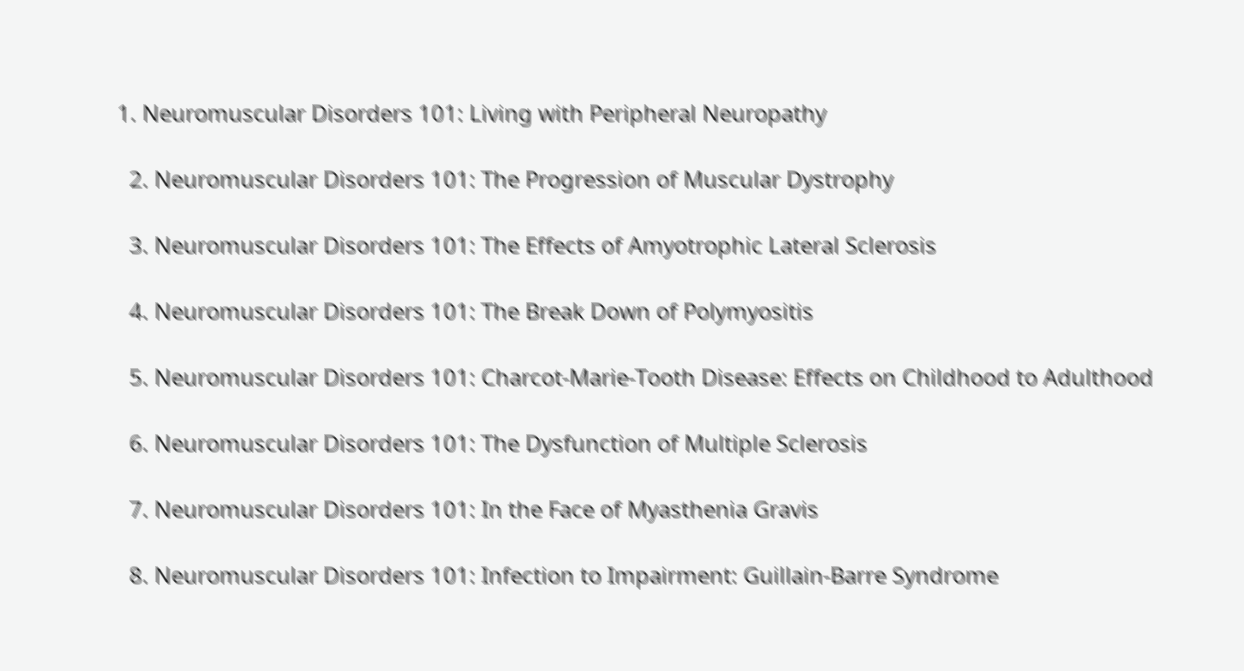1. Neuromuscular Disorders 101: Living with Peripheral Neuropathy

  2. Neuromuscular Disorders 101: The Progression of Muscular Dystrophy

  3. Neuromuscular Disorders 101: The Effects of Amyotrophic Lateral Sclerosis

  4. Neuromuscular Disorders 101: The Break Down of Polymyositis

  5. Neuromuscular Disorders 101: Charcot-Marie-Tooth Disease: Effects on Childhood to Adulthood

  6. Neuromuscular Disorders 101: The Dysfunction of Multiple Sclerosis

  7. Neuromuscular Disorders 101: In the Face of Myasthenia Gravis

  8. Neuromuscular Disorders 101: Infection to Impairment: Guillain-Barre Syndrome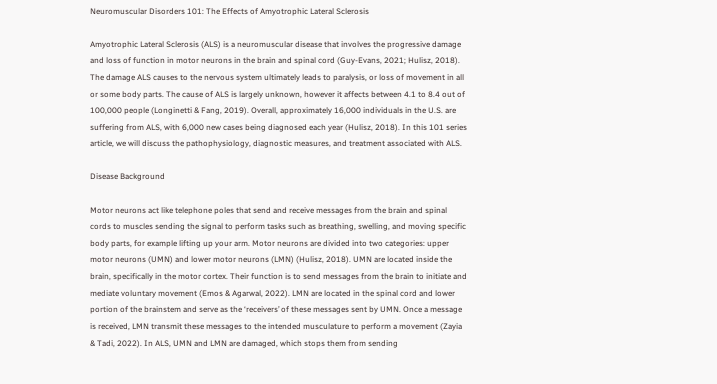Neuromuscular Disorders 101: The Effects of Amyotrophic Lateral Sclerosis

Amyotrophic Lateral Sclerosis (ALS) is a neuromuscular disease that involves the progressive damage and loss of function in motor neurons in the brain and spinal cord (Guy-Evans, 2021; Hulisz, 2018). The damage ALS causes to the nervous system ultimately leads to paralysis, or loss of movement in all or some body parts. The cause of ALS is largely unknown, however it affects between 4.1 to 8.4 out of 100,000 people (Longinetti & Fang, 2019). Overall, approximately 16,000 individuals in the U.S. are suffering from ALS, with 6,000 new cases being diagnosed each year (Hulisz, 2018). In this 101 series article, we will discuss the pathophysiology, diagnostic measures, and treatment associated with ALS.

Disease Background

Motor neurons act like telephone poles that send and receive messages from the brain and spinal cords to muscles sending the signal to perform tasks such as breathing, swelling, and moving specific body parts, for example lifting up your arm. Motor neurons are divided into two categories: upper motor neurons (UMN) and lower motor neurons (LMN) (Hulisz, 2018). UMN are located inside the brain, specifically in the motor cortex. Their function is to send messages from the brain to initiate and mediate voluntary movement (Emos & Agarwal, 2022). LMN are located in the spinal cord and lower portion of the brainstem and serve as the ‘receivers’ of these messages sent by UMN. Once a message is received, LMN transmit these messages to the intended musculature to perform a movement (Zayia & Tadi, 2022). In ALS, UMN and LMN are damaged, which stops them from sending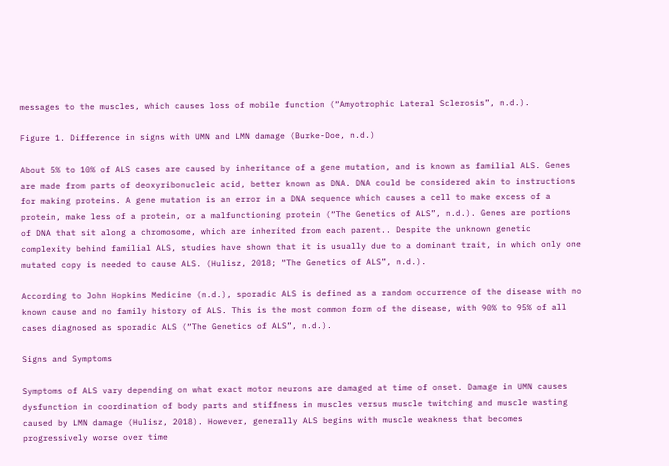messages to the muscles, which causes loss of mobile function (“Amyotrophic Lateral Sclerosis”, n.d.).

Figure 1. Difference in signs with UMN and LMN damage (Burke-Doe, n.d.)

About 5% to 10% of ALS cases are caused by inheritance of a gene mutation, and is known as familial ALS. Genes are made from parts of deoxyribonucleic acid, better known as DNA. DNA could be considered akin to instructions for making proteins. A gene mutation is an error in a DNA sequence which causes a cell to make excess of a protein, make less of a protein, or a malfunctioning protein (“The Genetics of ALS”, n.d.). Genes are portions of DNA that sit along a chromosome, which are inherited from each parent.. Despite the unknown genetic complexity behind familial ALS, studies have shown that it is usually due to a dominant trait, in which only one mutated copy is needed to cause ALS. (Hulisz, 2018; “The Genetics of ALS”, n.d.).

According to John Hopkins Medicine (n.d.), sporadic ALS is defined as a random occurrence of the disease with no known cause and no family history of ALS. This is the most common form of the disease, with 90% to 95% of all cases diagnosed as sporadic ALS (“The Genetics of ALS”, n.d.).

Signs and Symptoms

Symptoms of ALS vary depending on what exact motor neurons are damaged at time of onset. Damage in UMN causes dysfunction in coordination of body parts and stiffness in muscles versus muscle twitching and muscle wasting caused by LMN damage (Hulisz, 2018). However, generally ALS begins with muscle weakness that becomes progressively worse over time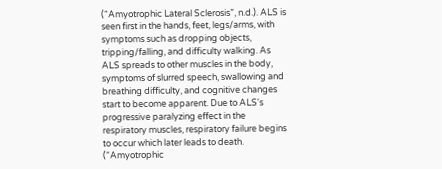(“Amyotrophic Lateral Sclerosis”, n.d.). ALS is seen first in the hands, feet, legs/arms, with symptoms such as dropping objects, tripping/falling, and difficulty walking. As ALS spreads to other muscles in the body, symptoms of slurred speech, swallowing and breathing difficulty, and cognitive changes start to become apparent. Due to ALS's progressive paralyzing effect in the respiratory muscles, respiratory failure begins to occur which later leads to death. (“Amyotrophic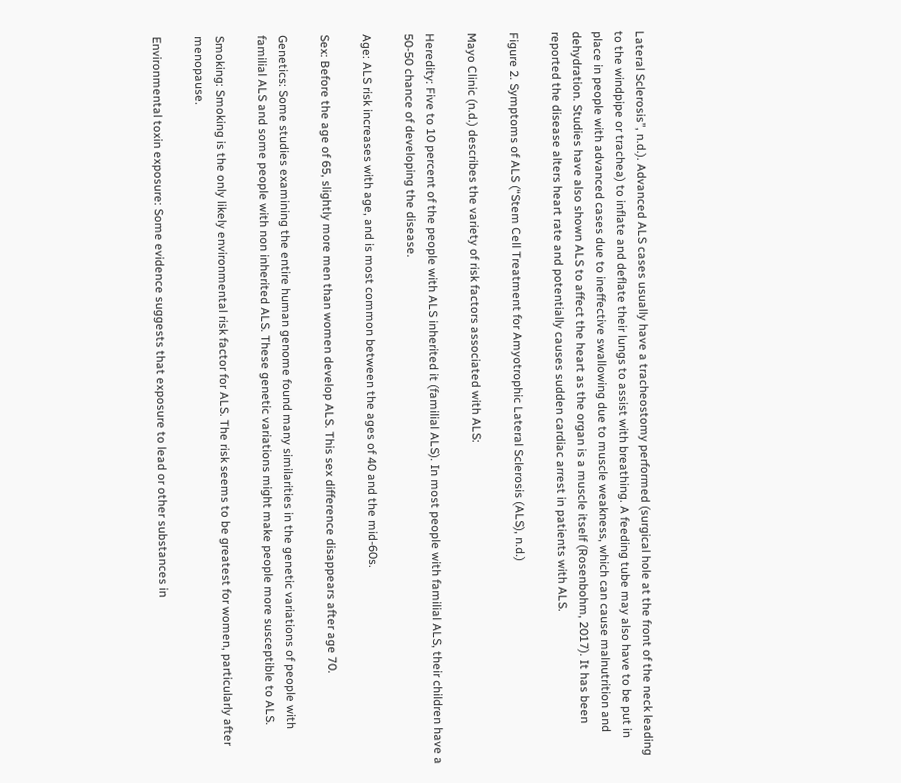Lateral Sclerosis”, n.d.). Advanced ALS cases usually have a tracheostomy performed (surgical hole at the front of the neck leading to the windpipe or trachea) to inflate and deflate their lungs to assist with breathing. A feeding tube may also have to be put in place in people with advanced cases due to ineffective swallowing due to muscle weakness, which can cause malnutrition and dehydration. Studies have also shown ALS to affect the heart as the organ is a muscle itself (Rosenbohm, 2017). It has been reported the disease alters heart rate and potentially causes sudden cardiac arrest in patients with ALS.

Figure 2. Symptoms of ALS (“Stem Cell Treatment for Amyotrophic Lateral Sclerosis (ALS), n.d.)

Mayo Clinic (n.d.) describes the variety of risk factors associated with ALS:

Heredity: Five to 10 percent of the people with ALS inherited it (familial ALS). In most people with familial ALS, their children have a 50-50 chance of developing the disease.

Age: ALS risk increases with age, and is most common between the ages of 40 and the mid-60s.

Sex: Before the age of 65, slightly more men than women develop ALS. This sex difference disappears after age 70.

Genetics: Some studies examining the entire human genome found many similarities in the genetic variations of people with familial ALS and some people with non inherited ALS. These genetic variations might make people more susceptible to ALS.

Smoking: Smoking is the only likely environmental risk factor for ALS. The risk seems to be greatest for women, particularly after menopause.

Environmental toxin exposure: Some evidence suggests that exposure to lead or other substances in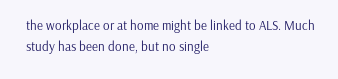the workplace or at home might be linked to ALS. Much study has been done, but no single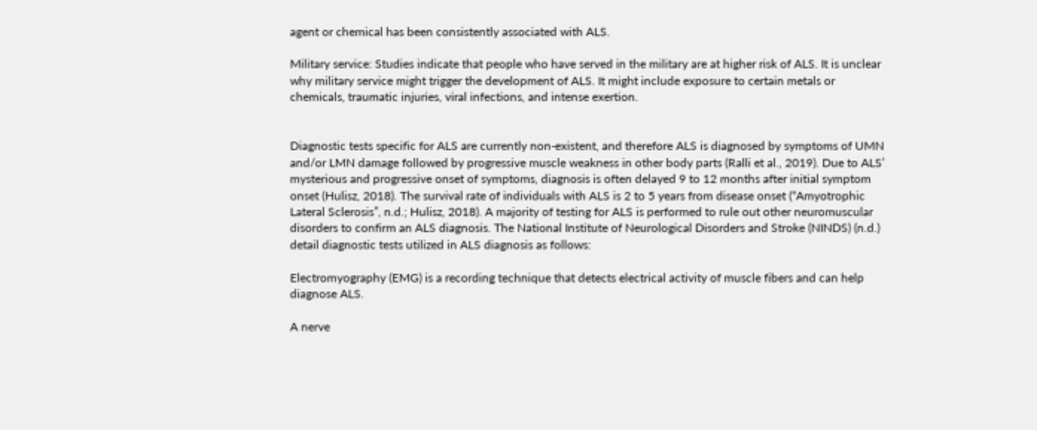agent or chemical has been consistently associated with ALS.

Military service: Studies indicate that people who have served in the military are at higher risk of ALS. It is unclear why military service might trigger the development of ALS. It might include exposure to certain metals or chemicals, traumatic injuries, viral infections, and intense exertion.


Diagnostic tests specific for ALS are currently non-existent, and therefore ALS is diagnosed by symptoms of UMN and/or LMN damage followed by progressive muscle weakness in other body parts (Ralli et al., 2019). Due to ALS’ mysterious and progressive onset of symptoms, diagnosis is often delayed 9 to 12 months after initial symptom onset (Hulisz, 2018). The survival rate of individuals with ALS is 2 to 5 years from disease onset (“Amyotrophic Lateral Sclerosis”, n.d.; Hulisz, 2018). A majority of testing for ALS is performed to rule out other neuromuscular disorders to confirm an ALS diagnosis. The National Institute of Neurological Disorders and Stroke (NINDS) (n.d.) detail diagnostic tests utilized in ALS diagnosis as follows:

Electromyography (EMG) is a recording technique that detects electrical activity of muscle fibers and can help diagnose ALS.

A nerve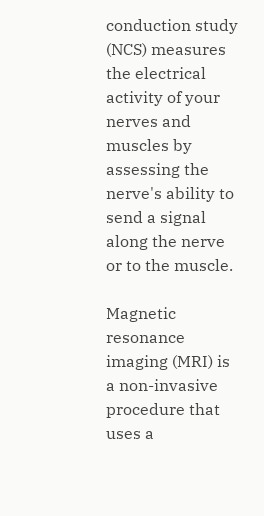conduction study (NCS) measures the electrical activity of your nerves and muscles by assessing the nerve's ability to send a signal along the nerve or to the muscle.

Magnetic resonance imaging (MRI) is a non-invasive procedure that uses a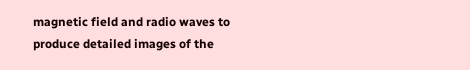magnetic field and radio waves to produce detailed images of the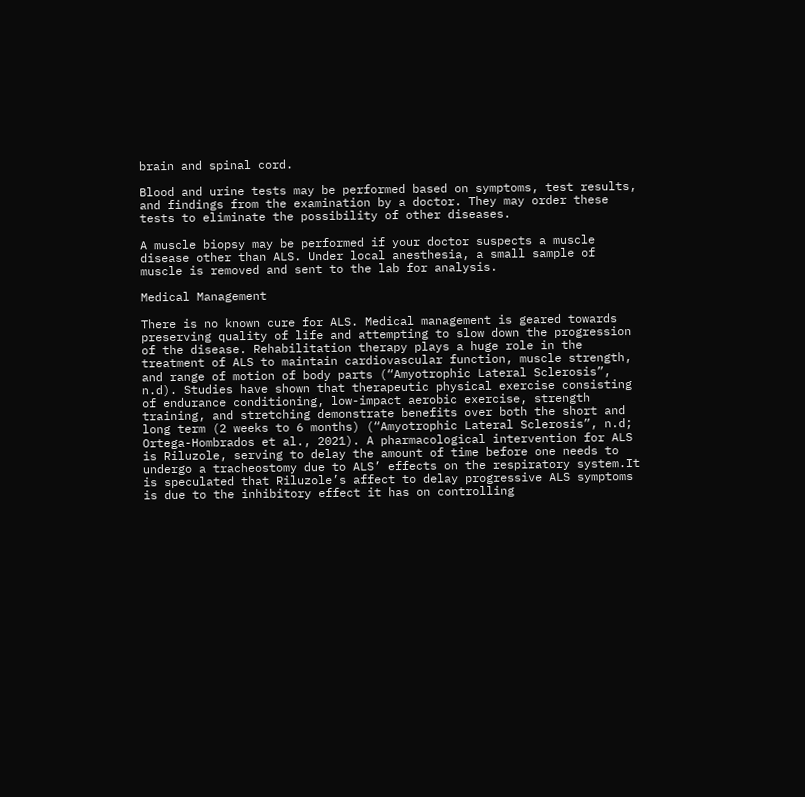brain and spinal cord.

Blood and urine tests may be performed based on symptoms, test results, and findings from the examination by a doctor. They may order these tests to eliminate the possibility of other diseases.

A muscle biopsy may be performed if your doctor suspects a muscle disease other than ALS. Under local anesthesia, a small sample of muscle is removed and sent to the lab for analysis.

Medical Management

There is no known cure for ALS. Medical management is geared towards preserving quality of life and attempting to slow down the progression of the disease. Rehabilitation therapy plays a huge role in the treatment of ALS to maintain cardiovascular function, muscle strength, and range of motion of body parts (“Amyotrophic Lateral Sclerosis”, n.d). Studies have shown that therapeutic physical exercise consisting of endurance conditioning, low-impact aerobic exercise, strength training, and stretching demonstrate benefits over both the short and long term (2 weeks to 6 months) (“Amyotrophic Lateral Sclerosis”, n.d; Ortega-Hombrados et al., 2021). A pharmacological intervention for ALS is Riluzole, serving to delay the amount of time before one needs to undergo a tracheostomy due to ALS’ effects on the respiratory system.It is speculated that Riluzole’s affect to delay progressive ALS symptoms is due to the inhibitory effect it has on controlling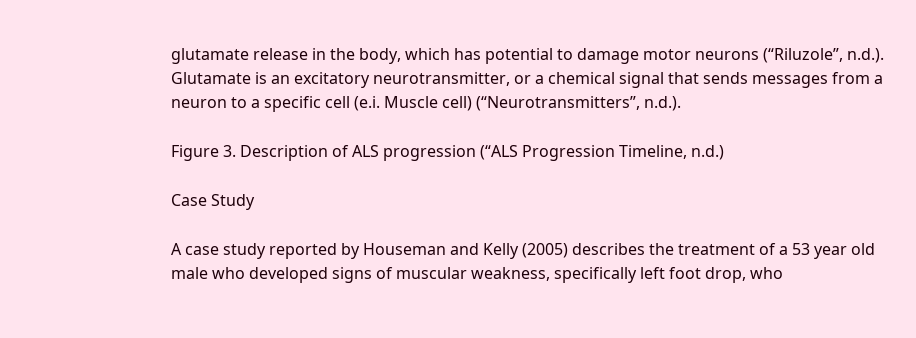glutamate release in the body, which has potential to damage motor neurons (“Riluzole”, n.d.). Glutamate is an excitatory neurotransmitter, or a chemical signal that sends messages from a neuron to a specific cell (e.i. Muscle cell) (“Neurotransmitters”, n.d.).

Figure 3. Description of ALS progression (“ALS Progression Timeline, n.d.)

Case Study

A case study reported by Houseman and Kelly (2005) describes the treatment of a 53 year old male who developed signs of muscular weakness, specifically left foot drop, who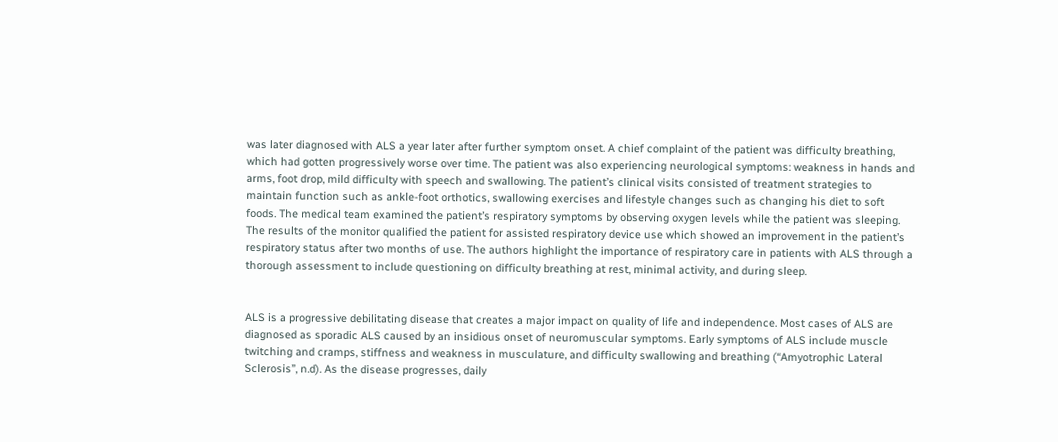was later diagnosed with ALS a year later after further symptom onset. A chief complaint of the patient was difficulty breathing, which had gotten progressively worse over time. The patient was also experiencing neurological symptoms: weakness in hands and arms, foot drop, mild difficulty with speech and swallowing. The patient’s clinical visits consisted of treatment strategies to maintain function such as ankle-foot orthotics, swallowing exercises and lifestyle changes such as changing his diet to soft foods. The medical team examined the patient’s respiratory symptoms by observing oxygen levels while the patient was sleeping. The results of the monitor qualified the patient for assisted respiratory device use which showed an improvement in the patient’s respiratory status after two months of use. The authors highlight the importance of respiratory care in patients with ALS through a thorough assessment to include questioning on difficulty breathing at rest, minimal activity, and during sleep.


ALS is a progressive debilitating disease that creates a major impact on quality of life and independence. Most cases of ALS are diagnosed as sporadic ALS caused by an insidious onset of neuromuscular symptoms. Early symptoms of ALS include muscle twitching and cramps, stiffness and weakness in musculature, and difficulty swallowing and breathing (“Amyotrophic Lateral Sclerosis”, n.d). As the disease progresses, daily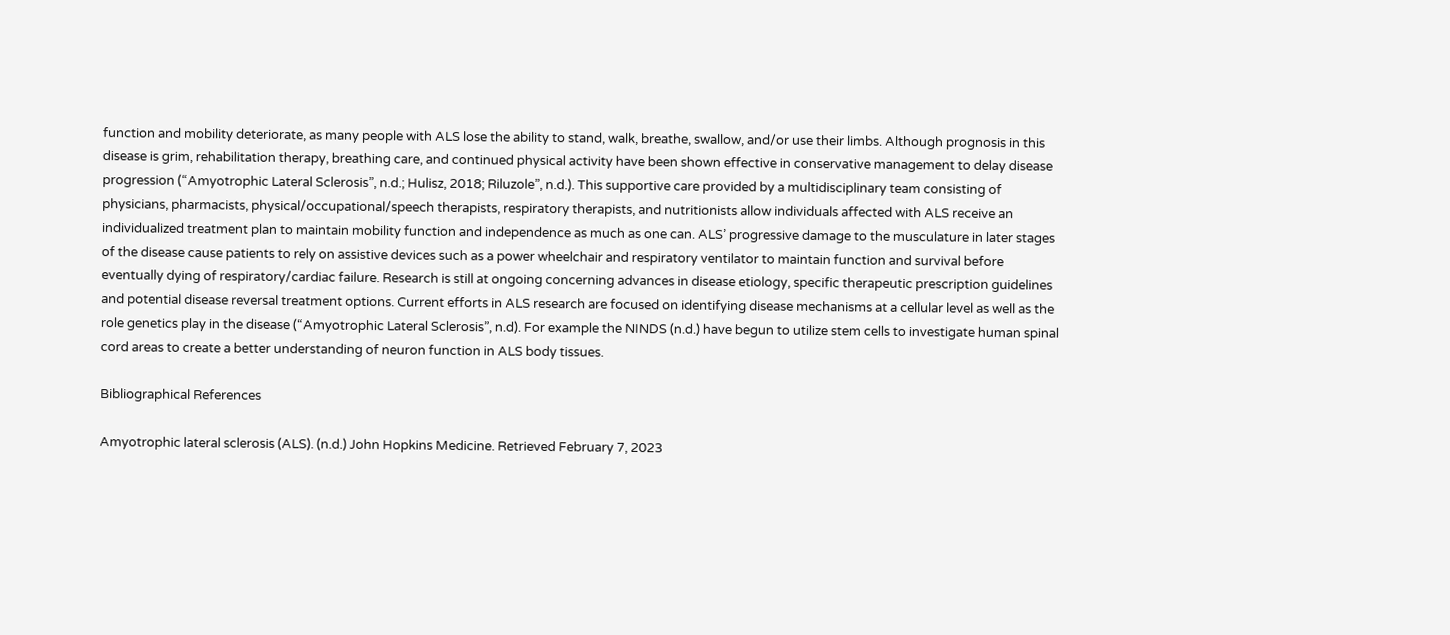function and mobility deteriorate, as many people with ALS lose the ability to stand, walk, breathe, swallow, and/or use their limbs. Although prognosis in this disease is grim, rehabilitation therapy, breathing care, and continued physical activity have been shown effective in conservative management to delay disease progression (“Amyotrophic Lateral Sclerosis”, n.d.; Hulisz, 2018; Riluzole”, n.d.). This supportive care provided by a multidisciplinary team consisting of physicians, pharmacists, physical/occupational/speech therapists, respiratory therapists, and nutritionists allow individuals affected with ALS receive an individualized treatment plan to maintain mobility function and independence as much as one can. ALS’ progressive damage to the musculature in later stages of the disease cause patients to rely on assistive devices such as a power wheelchair and respiratory ventilator to maintain function and survival before eventually dying of respiratory/cardiac failure. Research is still at ongoing concerning advances in disease etiology, specific therapeutic prescription guidelines and potential disease reversal treatment options. Current efforts in ALS research are focused on identifying disease mechanisms at a cellular level as well as the role genetics play in the disease (“Amyotrophic Lateral Sclerosis”, n.d). For example the NINDS (n.d.) have begun to utilize stem cells to investigate human spinal cord areas to create a better understanding of neuron function in ALS body tissues.

Bibliographical References

Amyotrophic lateral sclerosis (ALS). (n.d.) John Hopkins Medicine. Retrieved February 7, 2023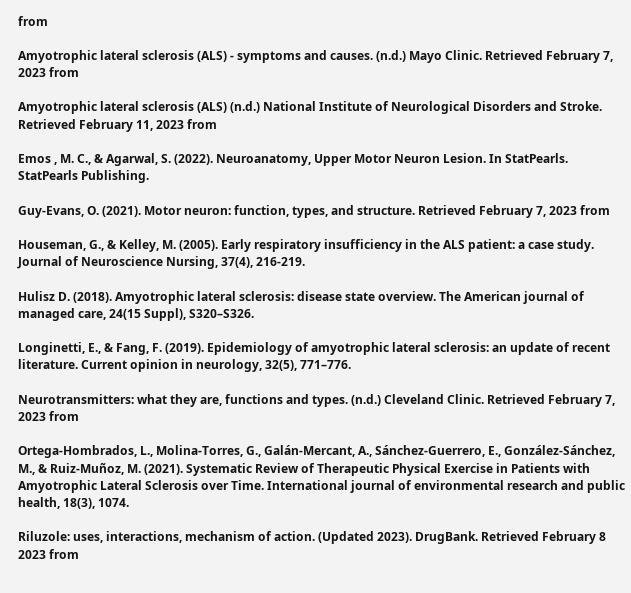from

Amyotrophic lateral sclerosis (ALS) - symptoms and causes. (n.d.) Mayo Clinic. Retrieved February 7, 2023 from

Amyotrophic lateral sclerosis (ALS) (n.d.) National Institute of Neurological Disorders and Stroke. Retrieved February 11, 2023 from

Emos , M. C., & Agarwal, S. (2022). Neuroanatomy, Upper Motor Neuron Lesion. In StatPearls. StatPearls Publishing.

Guy-Evans, O. (2021). Motor neuron: function, types, and structure. Retrieved February 7, 2023 from

Houseman, G., & Kelley, M. (2005). Early respiratory insufficiency in the ALS patient: a case study. Journal of Neuroscience Nursing, 37(4), 216-219.

Hulisz D. (2018). Amyotrophic lateral sclerosis: disease state overview. The American journal of managed care, 24(15 Suppl), S320–S326.

Longinetti, E., & Fang, F. (2019). Epidemiology of amyotrophic lateral sclerosis: an update of recent literature. Current opinion in neurology, 32(5), 771–776.

Neurotransmitters: what they are, functions and types. (n.d.) Cleveland Clinic. Retrieved February 7, 2023 from

Ortega-Hombrados, L., Molina-Torres, G., Galán-Mercant, A., Sánchez-Guerrero, E., González-Sánchez, M., & Ruiz-Muñoz, M. (2021). Systematic Review of Therapeutic Physical Exercise in Patients with Amyotrophic Lateral Sclerosis over Time. International journal of environmental research and public health, 18(3), 1074.

Riluzole: uses, interactions, mechanism of action. (Updated 2023). DrugBank. Retrieved February 8 2023 from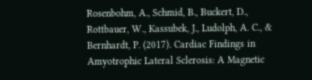Rosenbohm, A., Schmid, B., Buckert, D., Rottbauer, W., Kassubek, J., Ludolph, A. C., & Bernhardt, P. (2017). Cardiac Findings in Amyotrophic Lateral Sclerosis: A Magnetic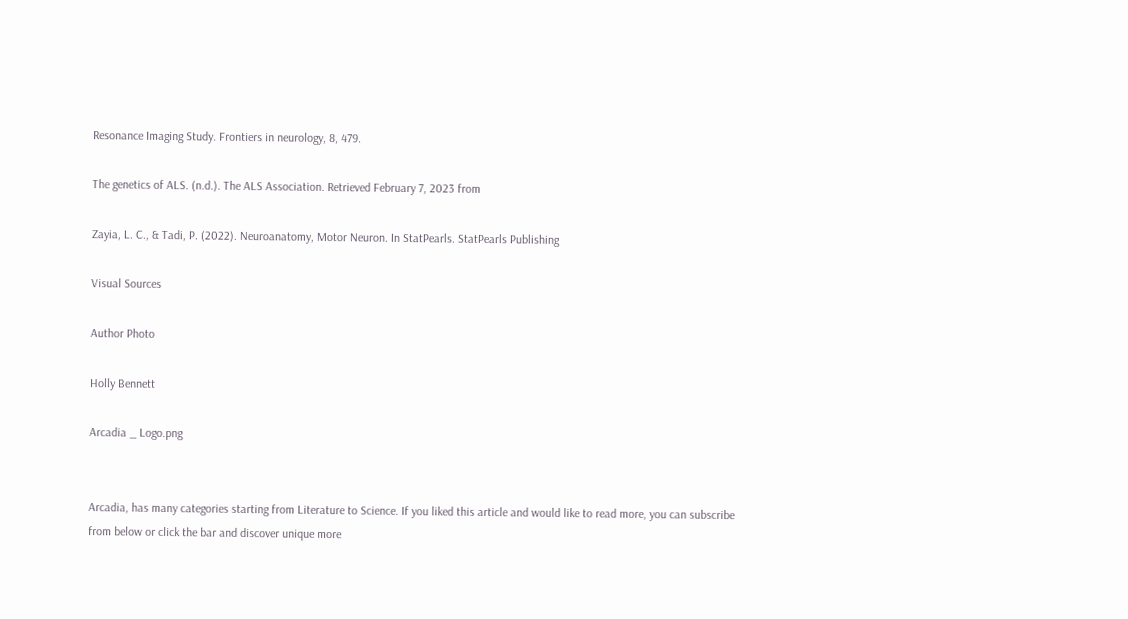Resonance Imaging Study. Frontiers in neurology, 8, 479.

The genetics of ALS. (n.d.). The ALS Association. Retrieved February 7, 2023 from

Zayia, L. C., & Tadi, P. (2022). Neuroanatomy, Motor Neuron. In StatPearls. StatPearls Publishing

Visual Sources

Author Photo

Holly Bennett

Arcadia _ Logo.png


Arcadia, has many categories starting from Literature to Science. If you liked this article and would like to read more, you can subscribe from below or click the bar and discover unique more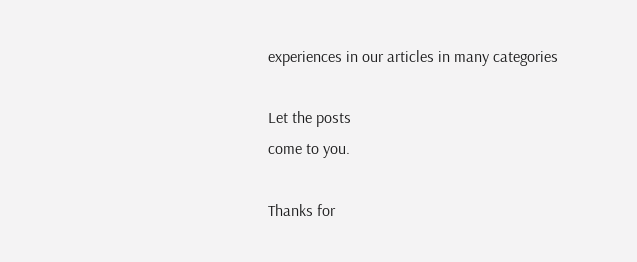experiences in our articles in many categories

Let the posts
come to you.

Thanks for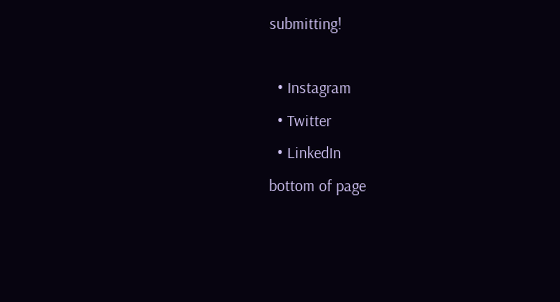submitting!

  • Instagram
  • Twitter
  • LinkedIn
bottom of page